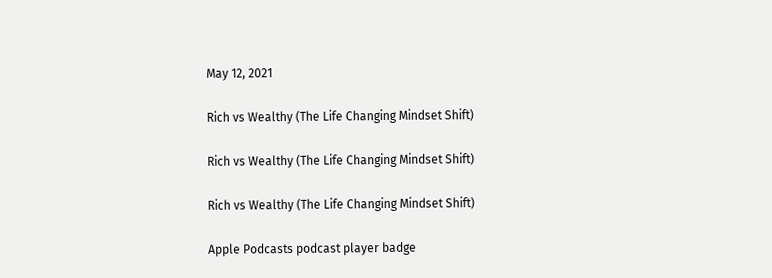May 12, 2021

Rich vs Wealthy (The Life Changing Mindset Shift)

Rich vs Wealthy (The Life Changing Mindset Shift)

Rich vs Wealthy (The Life Changing Mindset Shift)

Apple Podcasts podcast player badge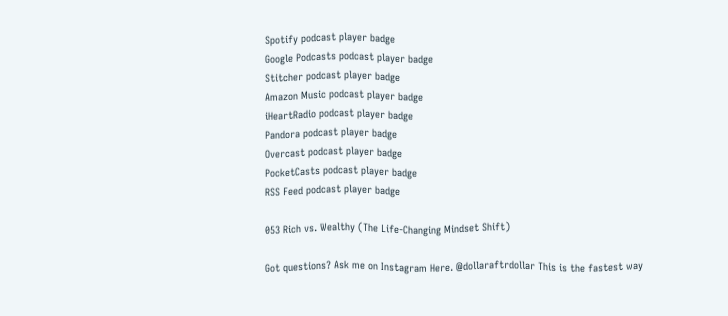Spotify podcast player badge
Google Podcasts podcast player badge
Stitcher podcast player badge
Amazon Music podcast player badge
iHeartRadio podcast player badge
Pandora podcast player badge
Overcast podcast player badge
PocketCasts podcast player badge
RSS Feed podcast player badge

053 Rich vs. Wealthy (The Life-Changing Mindset Shift)

Got questions? Ask me on Instagram Here. @dollaraftrdollar This is the fastest way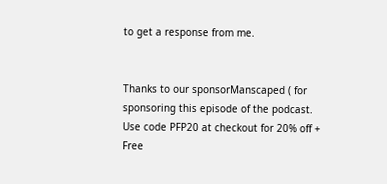to get a response from me.


Thanks to our sponsorManscaped ( for sponsoring this episode of the podcast. Use code PFP20 at checkout for 20% off + Free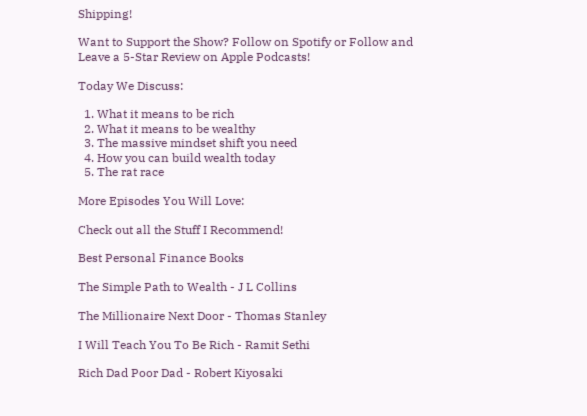Shipping!

Want to Support the Show? Follow on Spotify or Follow and Leave a 5-Star Review on Apple Podcasts!

Today We Discuss:

  1. What it means to be rich
  2. What it means to be wealthy
  3. The massive mindset shift you need
  4. How you can build wealth today
  5. The rat race

More Episodes You Will Love:

Check out all the Stuff I Recommend!

Best Personal Finance Books

The Simple Path to Wealth - J L Collins

The Millionaire Next Door - Thomas Stanley

I Will Teach You To Be Rich - Ramit Sethi

Rich Dad Poor Dad - Robert Kiyosaki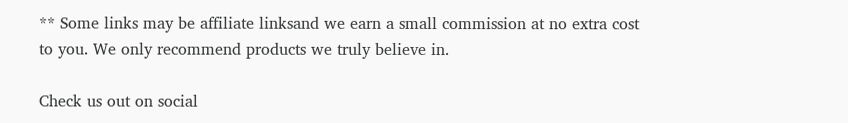** Some links may be affiliate linksand we earn a small commission at no extra cost to you. We only recommend products we truly believe in.

Check us out on social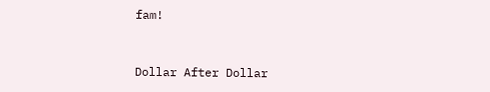fam!


Dollar After Dollar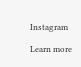Instagram

Learn more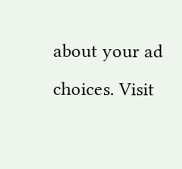about your ad choices. Visit